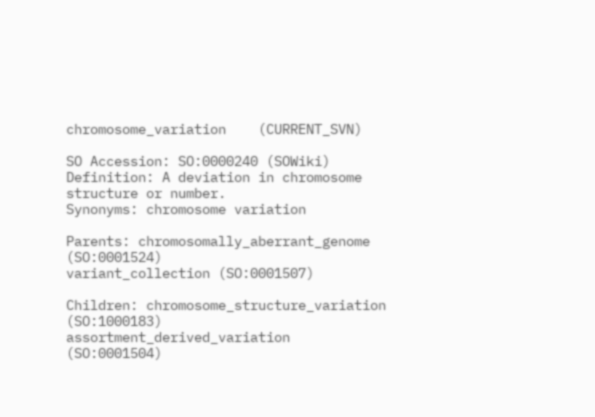chromosome_variation    (CURRENT_SVN)

SO Accession: SO:0000240 (SOWiki)
Definition: A deviation in chromosome structure or number.
Synonyms: chromosome variation

Parents: chromosomally_aberrant_genome (SO:0001524)
variant_collection (SO:0001507)

Children: chromosome_structure_variation (SO:1000183)
assortment_derived_variation (SO:0001504)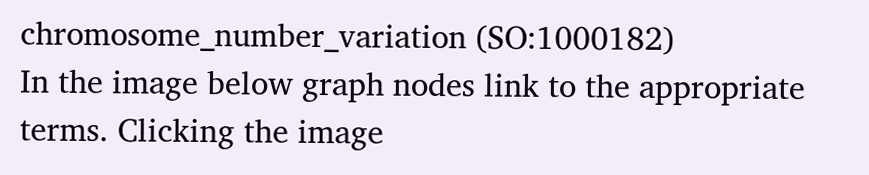chromosome_number_variation (SO:1000182)
In the image below graph nodes link to the appropriate terms. Clicking the image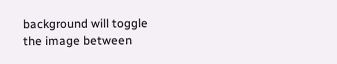background will toggle the image between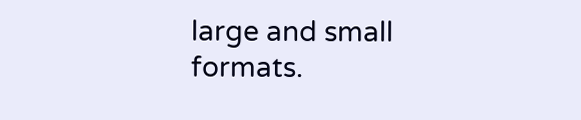large and small formats.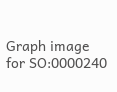Graph image for SO:0000240